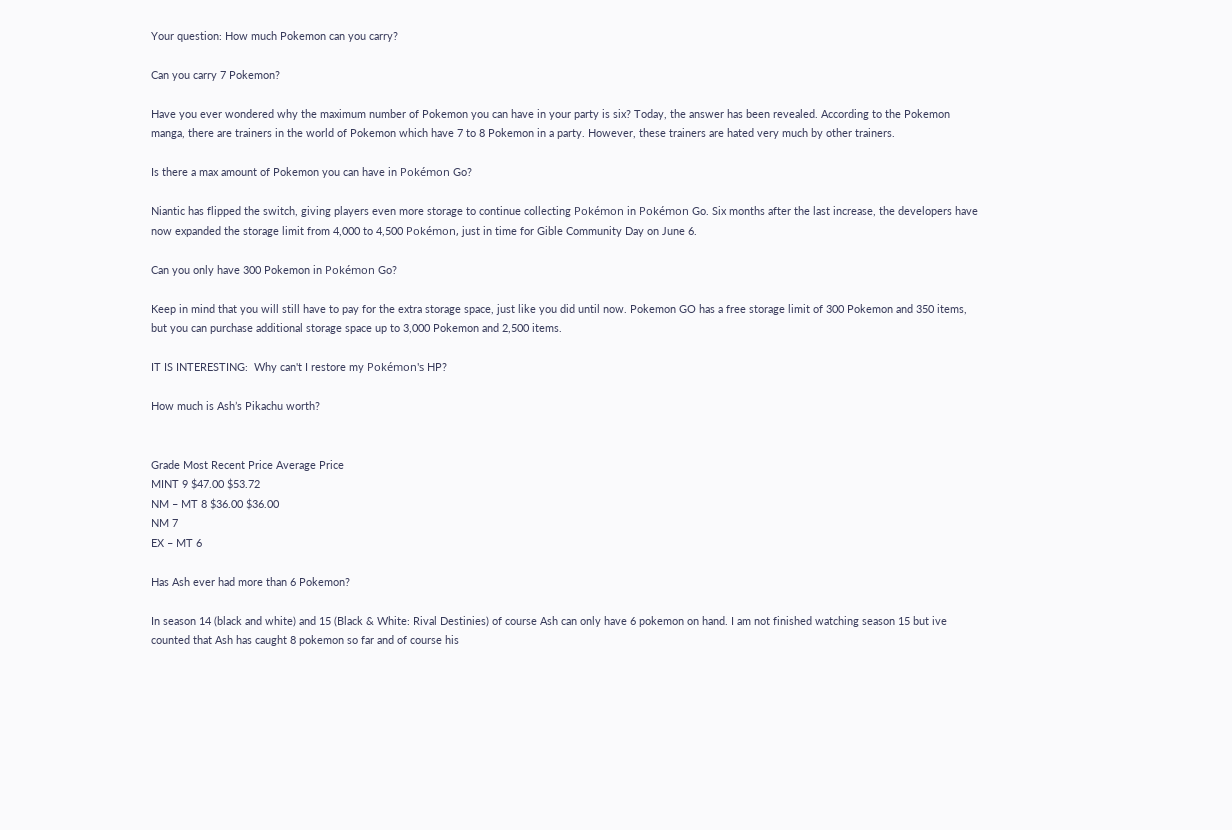Your question: How much Pokemon can you carry?

Can you carry 7 Pokemon?

Have you ever wondered why the maximum number of Pokemon you can have in your party is six? Today, the answer has been revealed. According to the Pokemon manga, there are trainers in the world of Pokemon which have 7 to 8 Pokemon in a party. However, these trainers are hated very much by other trainers.

Is there a max amount of Pokemon you can have in Pokémon Go?

Niantic has flipped the switch, giving players even more storage to continue collecting Pokémon in Pokémon Go. Six months after the last increase, the developers have now expanded the storage limit from 4,000 to 4,500 Pokémon, just in time for Gible Community Day on June 6.

Can you only have 300 Pokemon in Pokémon Go?

Keep in mind that you will still have to pay for the extra storage space, just like you did until now. Pokemon GO has a free storage limit of 300 Pokemon and 350 items, but you can purchase additional storage space up to 3,000 Pokemon and 2,500 items.

IT IS INTERESTING:  Why can't I restore my Pokémon's HP?

How much is Ash’s Pikachu worth?


Grade Most Recent Price Average Price
MINT 9 $47.00 $53.72
NM – MT 8 $36.00 $36.00
NM 7
EX – MT 6

Has Ash ever had more than 6 Pokemon?

In season 14 (black and white) and 15 (Black & White: Rival Destinies) of course Ash can only have 6 pokemon on hand. I am not finished watching season 15 but ive counted that Ash has caught 8 pokemon so far and of course his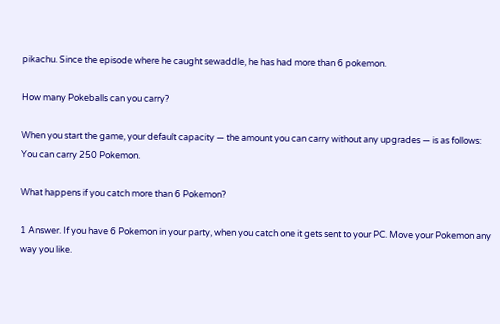pikachu. Since the episode where he caught sewaddle, he has had more than 6 pokemon.

How many Pokeballs can you carry?

When you start the game, your default capacity — the amount you can carry without any upgrades — is as follows: You can carry 250 Pokemon.

What happens if you catch more than 6 Pokemon?

1 Answer. If you have 6 Pokemon in your party, when you catch one it gets sent to your PC. Move your Pokemon any way you like.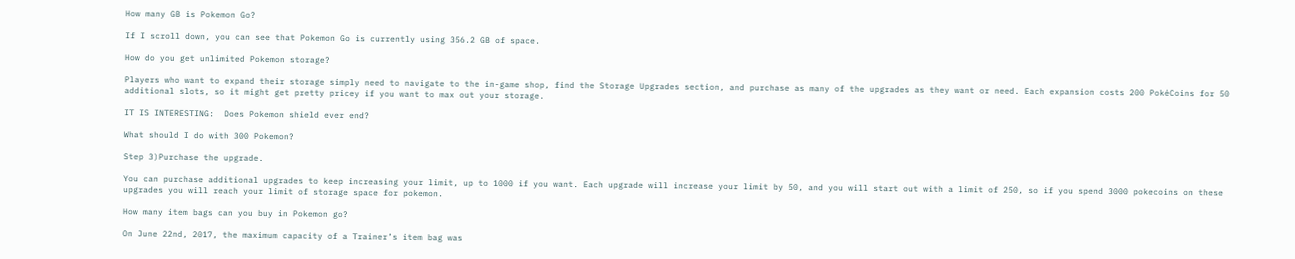How many GB is Pokemon Go?

If I scroll down, you can see that Pokemon Go is currently using 356.2 GB of space.

How do you get unlimited Pokemon storage?

Players who want to expand their storage simply need to navigate to the in-game shop, find the Storage Upgrades section, and purchase as many of the upgrades as they want or need. Each expansion costs 200 PokéCoins for 50 additional slots, so it might get pretty pricey if you want to max out your storage.

IT IS INTERESTING:  Does Pokemon shield ever end?

What should I do with 300 Pokemon?

Step 3)Purchase the upgrade.

You can purchase additional upgrades to keep increasing your limit, up to 1000 if you want. Each upgrade will increase your limit by 50, and you will start out with a limit of 250, so if you spend 3000 pokecoins on these upgrades you will reach your limit of storage space for pokemon.

How many item bags can you buy in Pokemon go?

On June 22nd, 2017, the maximum capacity of a Trainer’s item bag was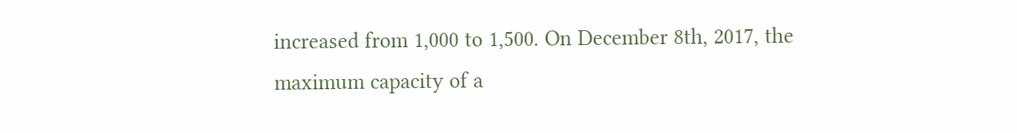increased from 1,000 to 1,500. On December 8th, 2017, the maximum capacity of a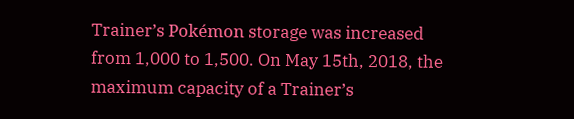Trainer’s Pokémon storage was increased from 1,000 to 1,500. On May 15th, 2018, the maximum capacity of a Trainer’s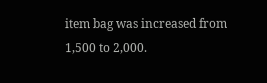item bag was increased from 1,500 to 2,000.